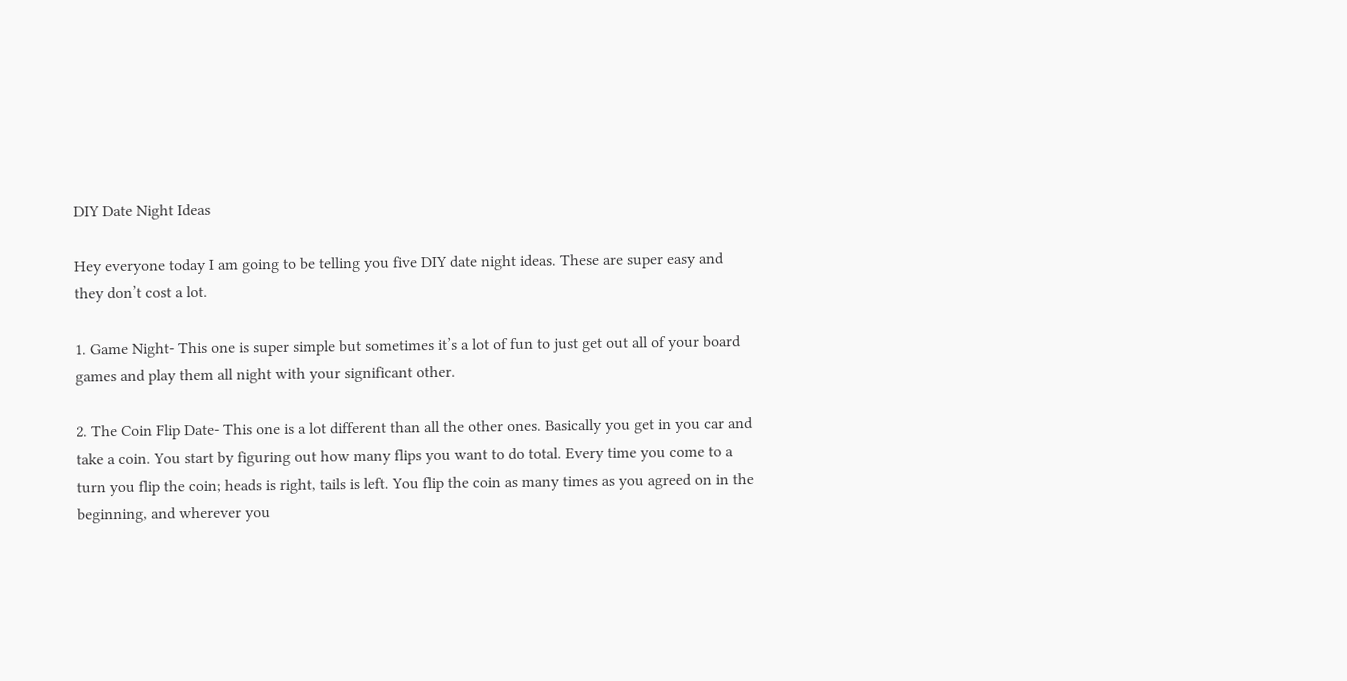DIY Date Night Ideas

Hey everyone today I am going to be telling you five DIY date night ideas. These are super easy and they don’t cost a lot.

1. Game Night- This one is super simple but sometimes it’s a lot of fun to just get out all of your board games and play them all night with your significant other.

2. The Coin Flip Date- This one is a lot different than all the other ones. Basically you get in you car and take a coin. You start by figuring out how many flips you want to do total. Every time you come to a turn you flip the coin; heads is right, tails is left. You flip the coin as many times as you agreed on in the beginning, and wherever you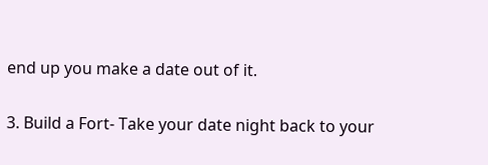end up you make a date out of it.

3. Build a Fort- Take your date night back to your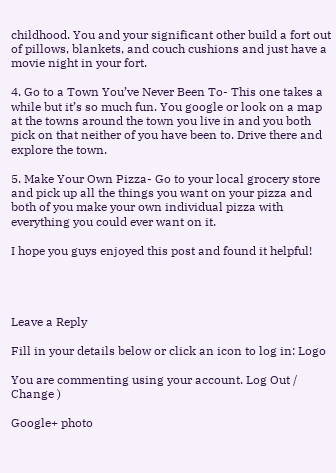childhood. You and your significant other build a fort out of pillows, blankets, and couch cushions and just have a movie night in your fort.

4. Go to a Town You’ve Never Been To- This one takes a while but it’s so much fun. You google or look on a map at the towns around the town you live in and you both pick on that neither of you have been to. Drive there and explore the town.

5. Make Your Own Pizza- Go to your local grocery store and pick up all the things you want on your pizza and both of you make your own individual pizza with everything you could ever want on it.

I hope you guys enjoyed this post and found it helpful!




Leave a Reply

Fill in your details below or click an icon to log in: Logo

You are commenting using your account. Log Out /  Change )

Google+ photo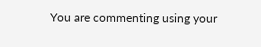You are commenting using your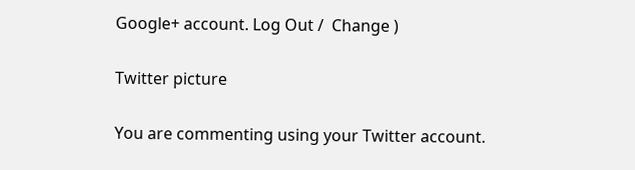Google+ account. Log Out /  Change )

Twitter picture

You are commenting using your Twitter account.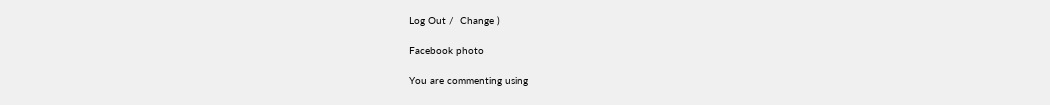Log Out /  Change )

Facebook photo

You are commenting using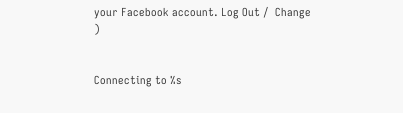your Facebook account. Log Out /  Change )


Connecting to %s